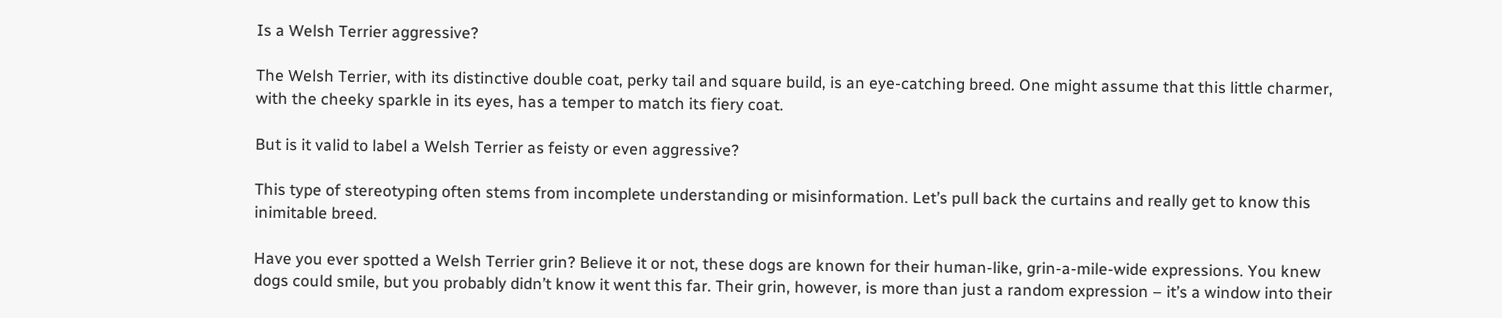Is a Welsh Terrier aggressive?

The Welsh Terrier, with its distinctive double coat, perky tail and square build, is an eye-catching breed. One might assume that this little charmer, with the cheeky sparkle in its eyes, has a temper to match its fiery coat.

But is it valid to label a Welsh Terrier as feisty or even aggressive?

This type of stereotyping often stems from incomplete understanding or misinformation. Let’s pull back the curtains and really get to know this inimitable breed.

Have you ever spotted a Welsh Terrier grin? Believe it or not, these dogs are known for their human-like, grin-a-mile-wide expressions. You knew dogs could smile, but you probably didn’t know it went this far. Their grin, however, is more than just a random expression – it’s a window into their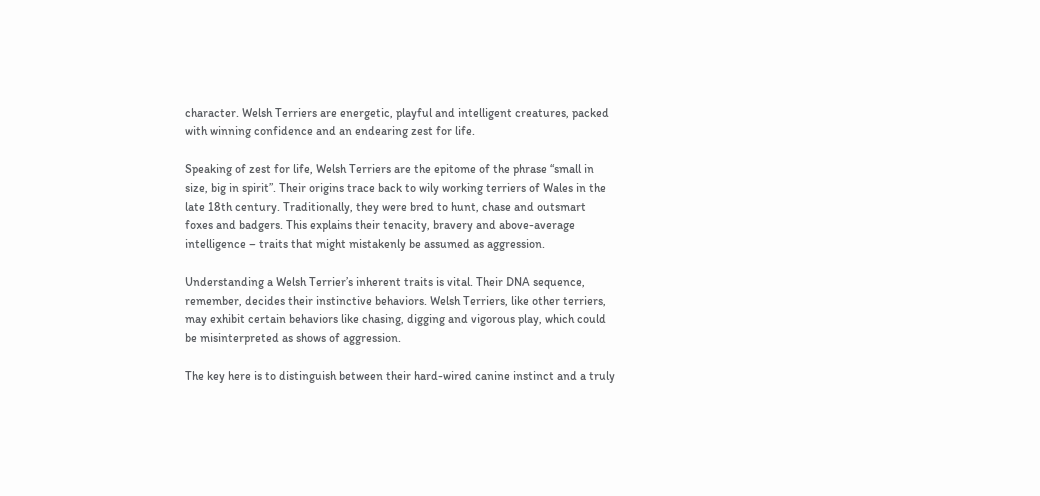character. Welsh Terriers are energetic, playful and intelligent creatures, packed with winning confidence and an endearing zest for life.

Speaking of zest for life, Welsh Terriers are the epitome of the phrase “small in size, big in spirit”. Their origins trace back to wily working terriers of Wales in the late 18th century. Traditionally, they were bred to hunt, chase and outsmart foxes and badgers. This explains their tenacity, bravery and above-average intelligence – traits that might mistakenly be assumed as aggression.

Understanding a Welsh Terrier’s inherent traits is vital. Their DNA sequence, remember, decides their instinctive behaviors. Welsh Terriers, like other terriers, may exhibit certain behaviors like chasing, digging and vigorous play, which could be misinterpreted as shows of aggression.

The key here is to distinguish between their hard-wired canine instinct and a truly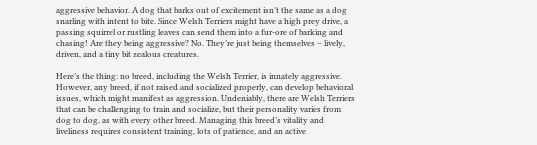aggressive behavior. A dog that barks out of excitement isn’t the same as a dog snarling with intent to bite. Since Welsh Terriers might have a high prey drive, a passing squirrel or rustling leaves can send them into a fur-ore of barking and chasing! Are they being aggressive? No. They’re just being themselves – lively, driven, and a tiny bit zealous creatures.

Here’s the thing: no breed, including the Welsh Terrier, is innately aggressive. However, any breed, if not raised and socialized properly, can develop behavioral issues, which might manifest as aggression. Undeniably, there are Welsh Terriers that can be challenging to train and socialize, but their personality varies from dog to dog, as with every other breed. Managing this breed’s vitality and liveliness requires consistent training, lots of patience, and an active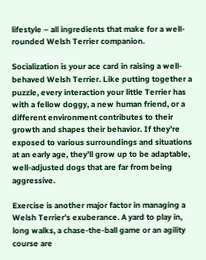lifestyle – all ingredients that make for a well-rounded Welsh Terrier companion.

Socialization is your ace card in raising a well-behaved Welsh Terrier. Like putting together a puzzle, every interaction your little Terrier has with a fellow doggy, a new human friend, or a different environment contributes to their growth and shapes their behavior. If they’re exposed to various surroundings and situations at an early age, they’ll grow up to be adaptable, well-adjusted dogs that are far from being aggressive.

Exercise is another major factor in managing a Welsh Terrier’s exuberance. A yard to play in, long walks, a chase-the-ball game or an agility course are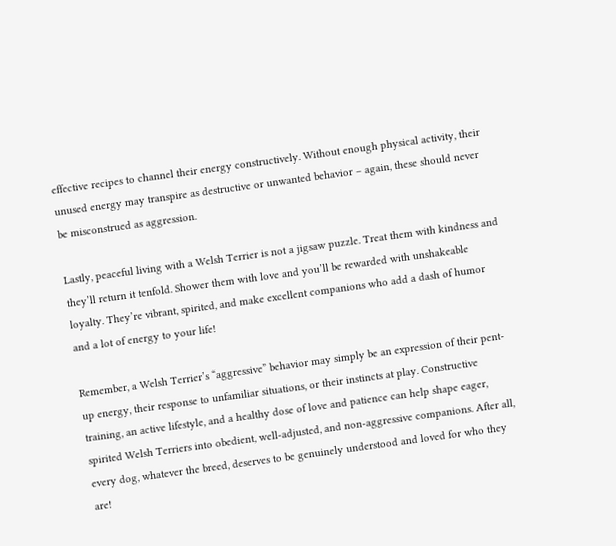effective recipes to channel their energy constructively. Without enough physical activity, their unused energy may transpire as destructive or unwanted behavior – again, these should never be misconstrued as aggression.

Lastly, peaceful living with a Welsh Terrier is not a jigsaw puzzle. Treat them with kindness and they’ll return it tenfold. Shower them with love and you’ll be rewarded with unshakeable loyalty. They’re vibrant, spirited, and make excellent companions who add a dash of humor and a lot of energy to your life!

Remember, a Welsh Terrier’s “aggressive” behavior may simply be an expression of their pent-up energy, their response to unfamiliar situations, or their instincts at play. Constructive training, an active lifestyle, and a healthy dose of love and patience can help shape eager, spirited Welsh Terriers into obedient, well-adjusted, and non-aggressive companions. After all, every dog, whatever the breed, deserves to be genuinely understood and loved for who they are!